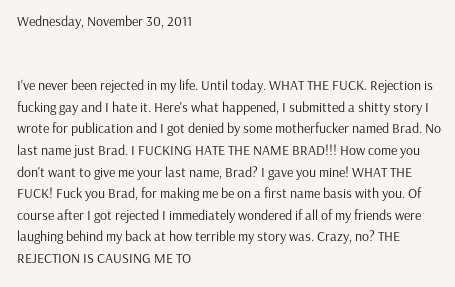Wednesday, November 30, 2011


I've never been rejected in my life. Until today. WHAT THE FUCK. Rejection is fucking gay and I hate it. Here's what happened, I submitted a shitty story I wrote for publication and I got denied by some motherfucker named Brad. No last name just Brad. I FUCKING HATE THE NAME BRAD!!! How come you don't want to give me your last name, Brad? I gave you mine! WHAT THE FUCK! Fuck you Brad, for making me be on a first name basis with you. Of course after I got rejected I immediately wondered if all of my friends were laughing behind my back at how terrible my story was. Crazy, no? THE REJECTION IS CAUSING ME TO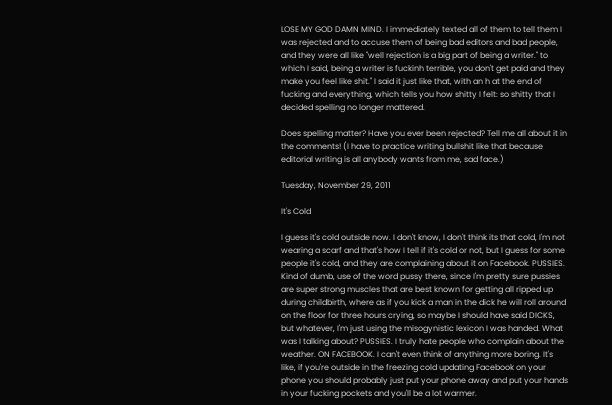LOSE MY GOD DAMN MIND. I immediately texted all of them to tell them I was rejected and to accuse them of being bad editors and bad people, and they were all like "well rejection is a big part of being a writer." to which I said, being a writer is fuckinh terrible, you don't get paid and they make you feel like shit." I said it just like that, with an h at the end of fucking and everything, which tells you how shitty I felt: so shitty that I decided spelling no longer mattered.

Does spelling matter? Have you ever been rejected? Tell me all about it in the comments! (I have to practice writing bullshit like that because editorial writing is all anybody wants from me, sad face.)

Tuesday, November 29, 2011

It's Cold

I guess it's cold outside now. I don't know, I don't think its that cold, I'm not wearing a scarf and that's how I tell if it's cold or not, but I guess for some people it's cold, and they are complaining about it on Facebook. PUSSIES. Kind of dumb, use of the word pussy there, since I'm pretty sure pussies are super strong muscles that are best known for getting all ripped up during childbirth, where as if you kick a man in the dick he will roll around on the floor for three hours crying, so maybe I should have said DICKS, but whatever, I'm just using the misogynistic lexicon I was handed. What was I talking about? PUSSIES. I truly hate people who complain about the weather. ON FACEBOOK. I can't even think of anything more boring. It's like, if you're outside in the freezing cold updating Facebook on your phone you should probably just put your phone away and put your hands in your fucking pockets and you'll be a lot warmer.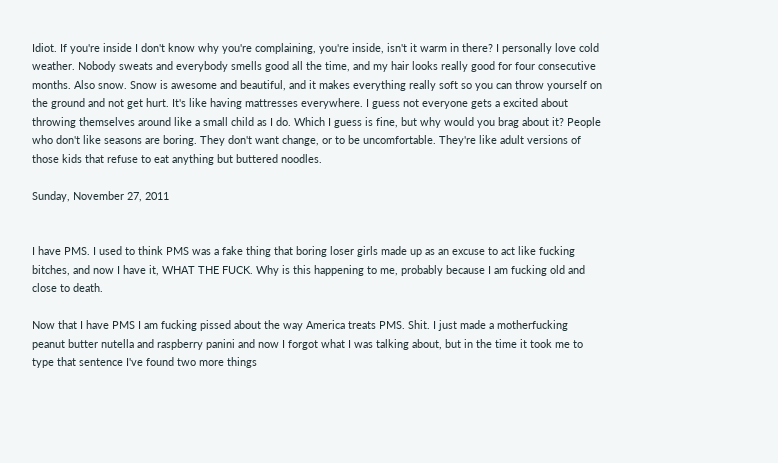Idiot. If you're inside I don't know why you're complaining, you're inside, isn't it warm in there? I personally love cold weather. Nobody sweats and everybody smells good all the time, and my hair looks really good for four consecutive months. Also snow. Snow is awesome and beautiful, and it makes everything really soft so you can throw yourself on the ground and not get hurt. It's like having mattresses everywhere. I guess not everyone gets a excited about throwing themselves around like a small child as I do. Which I guess is fine, but why would you brag about it? People who don't like seasons are boring. They don't want change, or to be uncomfortable. They're like adult versions of those kids that refuse to eat anything but buttered noodles.

Sunday, November 27, 2011


I have PMS. I used to think PMS was a fake thing that boring loser girls made up as an excuse to act like fucking bitches, and now I have it, WHAT THE FUCK. Why is this happening to me, probably because I am fucking old and close to death.

Now that I have PMS I am fucking pissed about the way America treats PMS. Shit. I just made a motherfucking peanut butter nutella and raspberry panini and now I forgot what I was talking about, but in the time it took me to type that sentence I've found two more things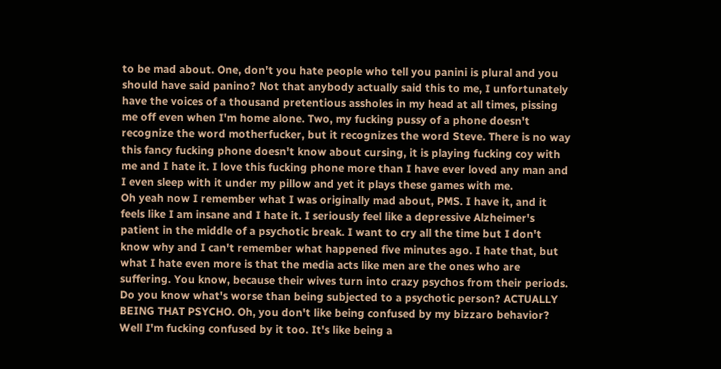to be mad about. One, don't you hate people who tell you panini is plural and you should have said panino? Not that anybody actually said this to me, I unfortunately have the voices of a thousand pretentious assholes in my head at all times, pissing me off even when I'm home alone. Two, my fucking pussy of a phone doesn't recognize the word motherfucker, but it recognizes the word Steve. There is no way this fancy fucking phone doesn't know about cursing, it is playing fucking coy with me and I hate it. I love this fucking phone more than I have ever loved any man and I even sleep with it under my pillow and yet it plays these games with me.
Oh yeah now I remember what I was originally mad about, PMS. I have it, and it feels like I am insane and I hate it. I seriously feel like a depressive Alzheimer's patient in the middle of a psychotic break. I want to cry all the time but I don't know why and I can't remember what happened five minutes ago. I hate that, but what I hate even more is that the media acts like men are the ones who are suffering. You know, because their wives turn into crazy psychos from their periods. Do you know what's worse than being subjected to a psychotic person? ACTUALLY BEING THAT PSYCHO. Oh, you don't like being confused by my bizzaro behavior? Well I'm fucking confused by it too. It's like being a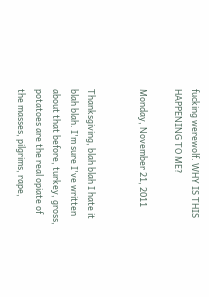fucking werewolf. WHY IS THIS HAPPENING TO ME?

Monday, November 21, 2011


Thanksgiving, blah blah I hate it blah blah. I'm sure I've written about that before, turkey, gross, potatoes are the real opiate of the masses, pilgrims, rape,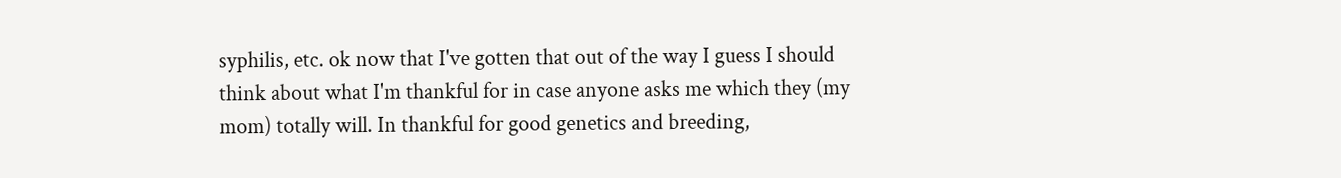syphilis, etc. ok now that I've gotten that out of the way I guess I should think about what I'm thankful for in case anyone asks me which they (my mom) totally will. In thankful for good genetics and breeding,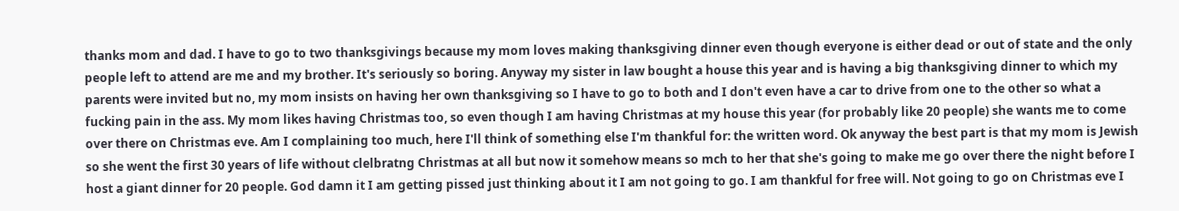thanks mom and dad. I have to go to two thanksgivings because my mom loves making thanksgiving dinner even though everyone is either dead or out of state and the only people left to attend are me and my brother. It's seriously so boring. Anyway my sister in law bought a house this year and is having a big thanksgiving dinner to which my parents were invited but no, my mom insists on having her own thanksgiving so I have to go to both and I don't even have a car to drive from one to the other so what a fucking pain in the ass. My mom likes having Christmas too, so even though I am having Christmas at my house this year (for probably like 20 people) she wants me to come over there on Christmas eve. Am I complaining too much, here I'll think of something else I'm thankful for: the written word. Ok anyway the best part is that my mom is Jewish so she went the first 30 years of life without clelbratng Christmas at all but now it somehow means so mch to her that she's going to make me go over there the night before I host a giant dinner for 20 people. God damn it I am getting pissed just thinking about it I am not going to go. I am thankful for free will. Not going to go on Christmas eve I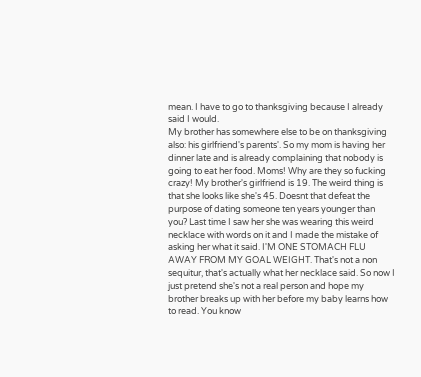mean. I have to go to thanksgiving because I already said I would.
My brother has somewhere else to be on thanksgiving also: his girlfriend's parents'. So my mom is having her dinner late and is already complaining that nobody is going to eat her food. Moms! Why are they so fucking crazy! My brother's girlfriend is 19. The weird thing is that she looks like she's 45. Doesnt that defeat the purpose of dating someone ten years younger than you? Last time I saw her she was wearing this weird necklace with words on it and I made the mistake of asking her what it said. I'M ONE STOMACH FLU AWAY FROM MY GOAL WEIGHT. That's not a non sequitur, that's actually what her necklace said. So now I just pretend she's not a real person and hope my brother breaks up with her before my baby learns how to read. You know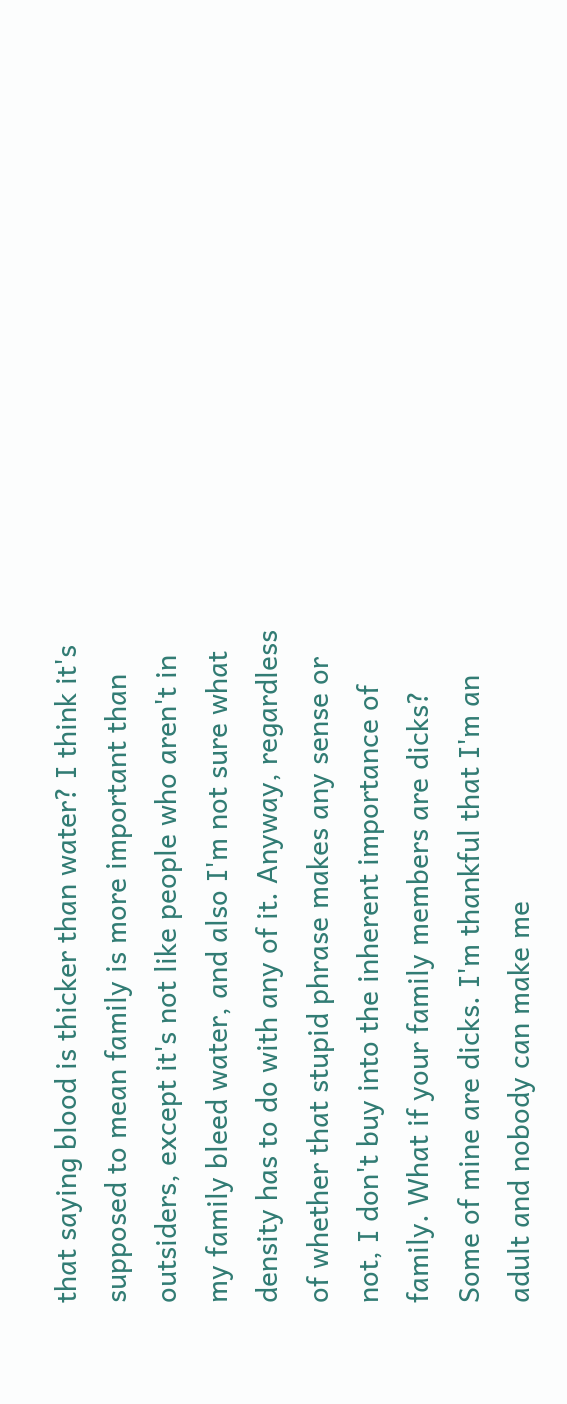that saying blood is thicker than water? I think it's supposed to mean family is more important than outsiders, except it's not like people who aren't in my family bleed water, and also I'm not sure what density has to do with any of it. Anyway, regardless of whether that stupid phrase makes any sense or not, I don't buy into the inherent importance of family. What if your family members are dicks? Some of mine are dicks. I'm thankful that I'm an adult and nobody can make me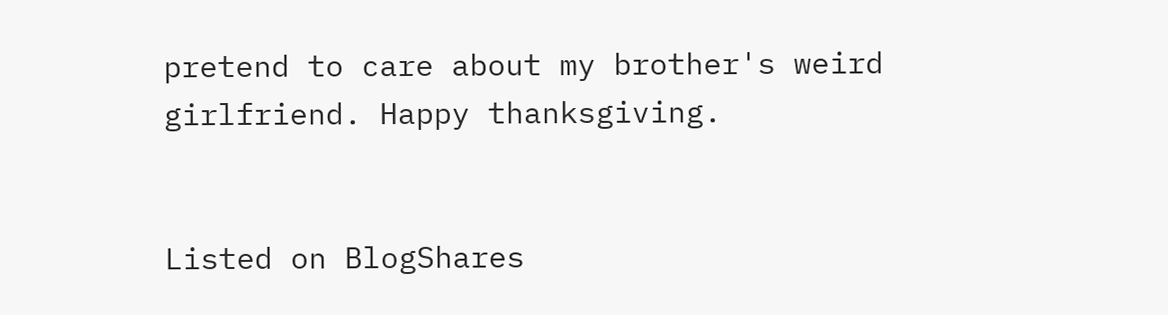pretend to care about my brother's weird girlfriend. Happy thanksgiving.


Listed on BlogShares